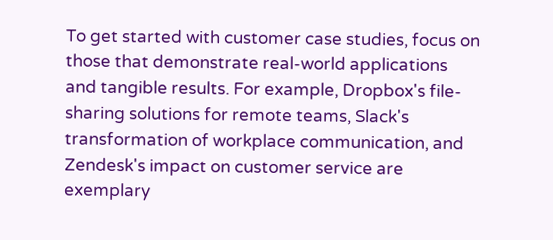To get started with customer case studies, focus on those that demonstrate real-world applications and tangible results. For example, Dropbox's file-sharing solutions for remote teams, Slack's transformation of workplace communication, and Zendesk's impact on customer service are exemplary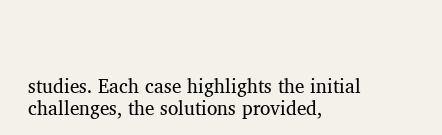studies. Each case highlights the initial challenges, the solutions provided,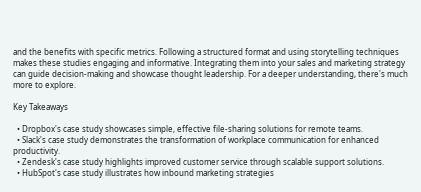and the benefits with specific metrics. Following a structured format and using storytelling techniques makes these studies engaging and informative. Integrating them into your sales and marketing strategy can guide decision-making and showcase thought leadership. For a deeper understanding, there's much more to explore.

Key Takeaways

  • Dropbox's case study showcases simple, effective file-sharing solutions for remote teams.
  • Slack's case study demonstrates the transformation of workplace communication for enhanced productivity.
  • Zendesk's case study highlights improved customer service through scalable support solutions.
  • HubSpot's case study illustrates how inbound marketing strategies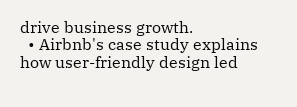drive business growth.
  • Airbnb's case study explains how user-friendly design led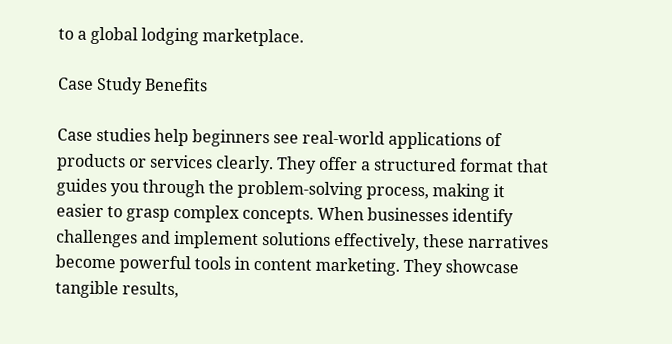to a global lodging marketplace.

Case Study Benefits

Case studies help beginners see real-world applications of products or services clearly. They offer a structured format that guides you through the problem-solving process, making it easier to grasp complex concepts. When businesses identify challenges and implement solutions effectively, these narratives become powerful tools in content marketing. They showcase tangible results,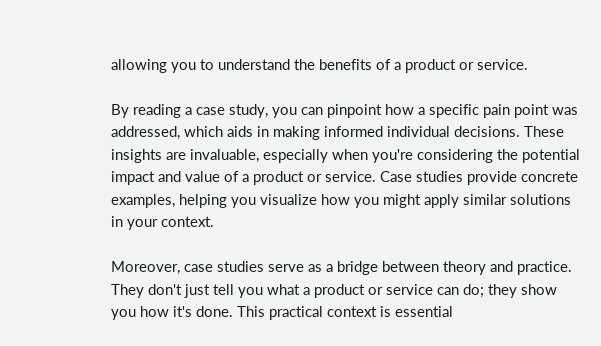allowing you to understand the benefits of a product or service.

By reading a case study, you can pinpoint how a specific pain point was addressed, which aids in making informed individual decisions. These insights are invaluable, especially when you're considering the potential impact and value of a product or service. Case studies provide concrete examples, helping you visualize how you might apply similar solutions in your context.

Moreover, case studies serve as a bridge between theory and practice. They don't just tell you what a product or service can do; they show you how it's done. This practical context is essential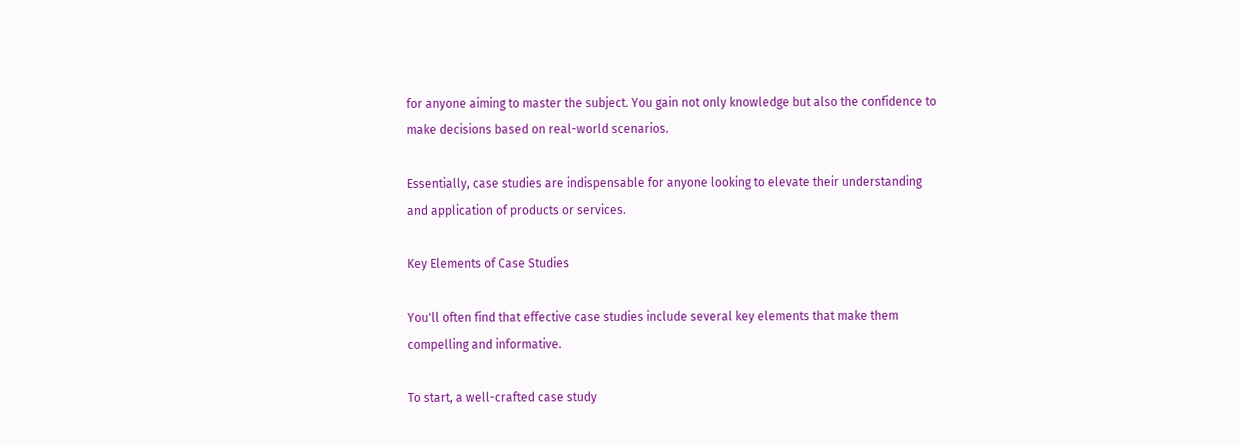for anyone aiming to master the subject. You gain not only knowledge but also the confidence to make decisions based on real-world scenarios.

Essentially, case studies are indispensable for anyone looking to elevate their understanding and application of products or services.

Key Elements of Case Studies

You'll often find that effective case studies include several key elements that make them compelling and informative.

To start, a well-crafted case study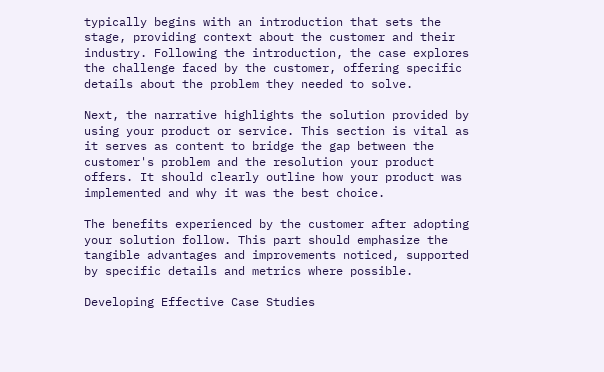typically begins with an introduction that sets the stage, providing context about the customer and their industry. Following the introduction, the case explores the challenge faced by the customer, offering specific details about the problem they needed to solve.

Next, the narrative highlights the solution provided by using your product or service. This section is vital as it serves as content to bridge the gap between the customer's problem and the resolution your product offers. It should clearly outline how your product was implemented and why it was the best choice.

The benefits experienced by the customer after adopting your solution follow. This part should emphasize the tangible advantages and improvements noticed, supported by specific details and metrics where possible.

Developing Effective Case Studies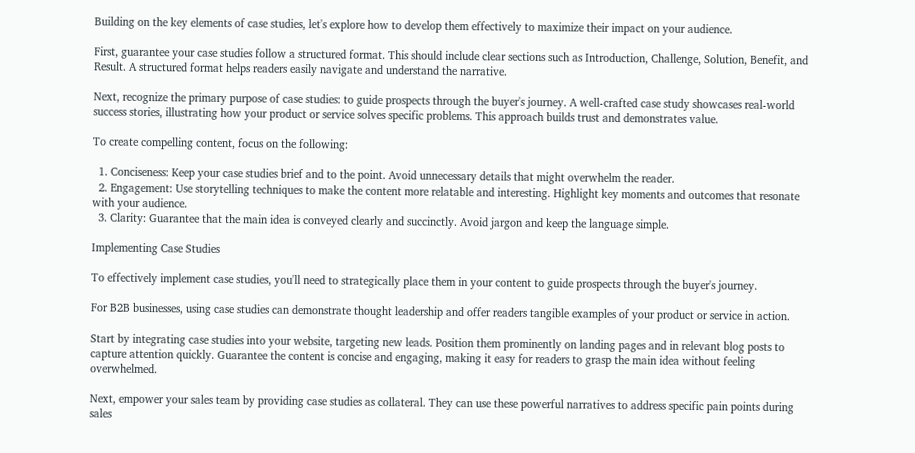Building on the key elements of case studies, let's explore how to develop them effectively to maximize their impact on your audience.

First, guarantee your case studies follow a structured format. This should include clear sections such as Introduction, Challenge, Solution, Benefit, and Result. A structured format helps readers easily navigate and understand the narrative.

Next, recognize the primary purpose of case studies: to guide prospects through the buyer's journey. A well-crafted case study showcases real-world success stories, illustrating how your product or service solves specific problems. This approach builds trust and demonstrates value.

To create compelling content, focus on the following:

  1. Conciseness: Keep your case studies brief and to the point. Avoid unnecessary details that might overwhelm the reader.
  2. Engagement: Use storytelling techniques to make the content more relatable and interesting. Highlight key moments and outcomes that resonate with your audience.
  3. Clarity: Guarantee that the main idea is conveyed clearly and succinctly. Avoid jargon and keep the language simple.

Implementing Case Studies

To effectively implement case studies, you'll need to strategically place them in your content to guide prospects through the buyer's journey.

For B2B businesses, using case studies can demonstrate thought leadership and offer readers tangible examples of your product or service in action.

Start by integrating case studies into your website, targeting new leads. Position them prominently on landing pages and in relevant blog posts to capture attention quickly. Guarantee the content is concise and engaging, making it easy for readers to grasp the main idea without feeling overwhelmed.

Next, empower your sales team by providing case studies as collateral. They can use these powerful narratives to address specific pain points during sales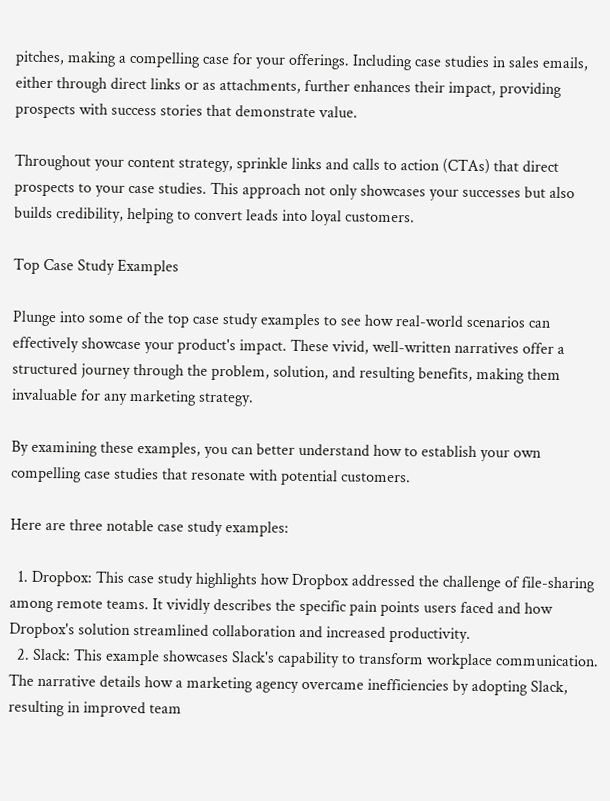pitches, making a compelling case for your offerings. Including case studies in sales emails, either through direct links or as attachments, further enhances their impact, providing prospects with success stories that demonstrate value.

Throughout your content strategy, sprinkle links and calls to action (CTAs) that direct prospects to your case studies. This approach not only showcases your successes but also builds credibility, helping to convert leads into loyal customers.

Top Case Study Examples

Plunge into some of the top case study examples to see how real-world scenarios can effectively showcase your product's impact. These vivid, well-written narratives offer a structured journey through the problem, solution, and resulting benefits, making them invaluable for any marketing strategy.

By examining these examples, you can better understand how to establish your own compelling case studies that resonate with potential customers.

Here are three notable case study examples:

  1. Dropbox: This case study highlights how Dropbox addressed the challenge of file-sharing among remote teams. It vividly describes the specific pain points users faced and how Dropbox's solution streamlined collaboration and increased productivity.
  2. Slack: This example showcases Slack's capability to transform workplace communication. The narrative details how a marketing agency overcame inefficiencies by adopting Slack, resulting in improved team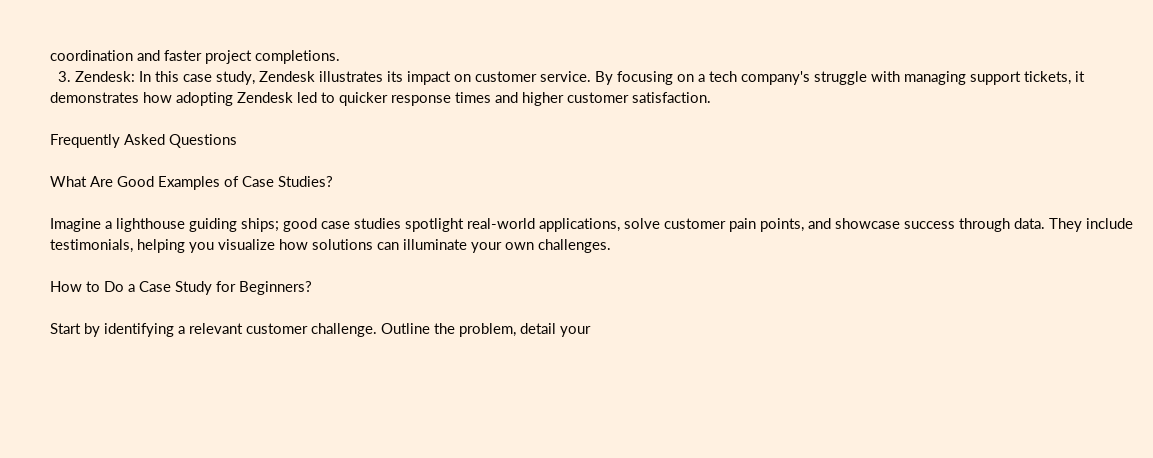coordination and faster project completions.
  3. Zendesk: In this case study, Zendesk illustrates its impact on customer service. By focusing on a tech company's struggle with managing support tickets, it demonstrates how adopting Zendesk led to quicker response times and higher customer satisfaction.

Frequently Asked Questions

What Are Good Examples of Case Studies?

Imagine a lighthouse guiding ships; good case studies spotlight real-world applications, solve customer pain points, and showcase success through data. They include testimonials, helping you visualize how solutions can illuminate your own challenges.

How to Do a Case Study for Beginners?

Start by identifying a relevant customer challenge. Outline the problem, detail your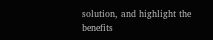solution, and highlight the benefits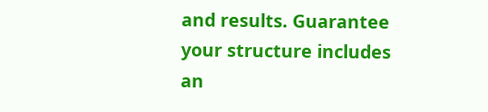and results. Guarantee your structure includes an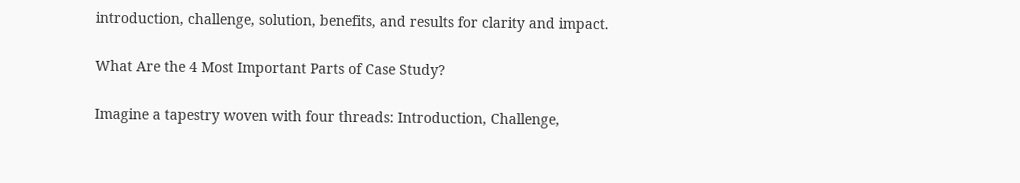introduction, challenge, solution, benefits, and results for clarity and impact.

What Are the 4 Most Important Parts of Case Study?

Imagine a tapestry woven with four threads: Introduction, Challenge,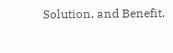Solution, and Benefit.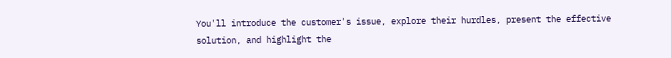You'll introduce the customer's issue, explore their hurdles, present the effective solution, and highlight the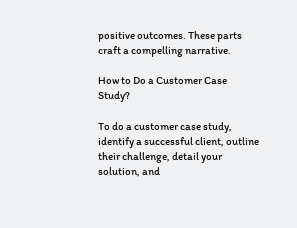positive outcomes. These parts craft a compelling narrative.

How to Do a Customer Case Study?

To do a customer case study, identify a successful client, outline their challenge, detail your solution, and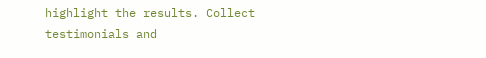highlight the results. Collect testimonials and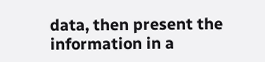data, then present the information in a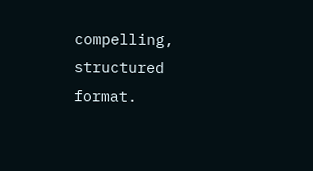compelling, structured format.